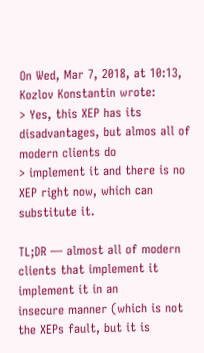On Wed, Mar 7, 2018, at 10:13, Kozlov Konstantin wrote:
> Yes, this XEP has its disadvantages, but almos all of modern clients do
> implement it and there is no XEP right now, which can substitute it.

TL;DR — almost all of modern clients that implement it implement it in an
insecure manner (which is not the XEPs fault, but it is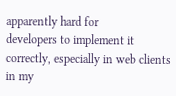apparently hard for
developers to implement it correctly, especially in web clients in my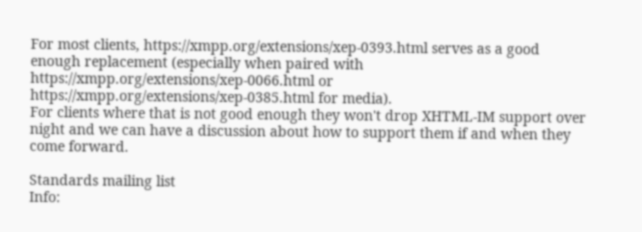For most clients, https://xmpp.org/extensions/xep-0393.html serves as a good
enough replacement (especially when paired with
https://xmpp.org/extensions/xep-0066.html or
https://xmpp.org/extensions/xep-0385.html for media).
For clients where that is not good enough they won't drop XHTML-IM support over
night and we can have a discussion about how to support them if and when they
come forward.

Standards mailing list
Info: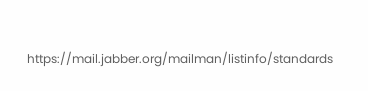https://mail.jabber.org/mailman/listinfo/standards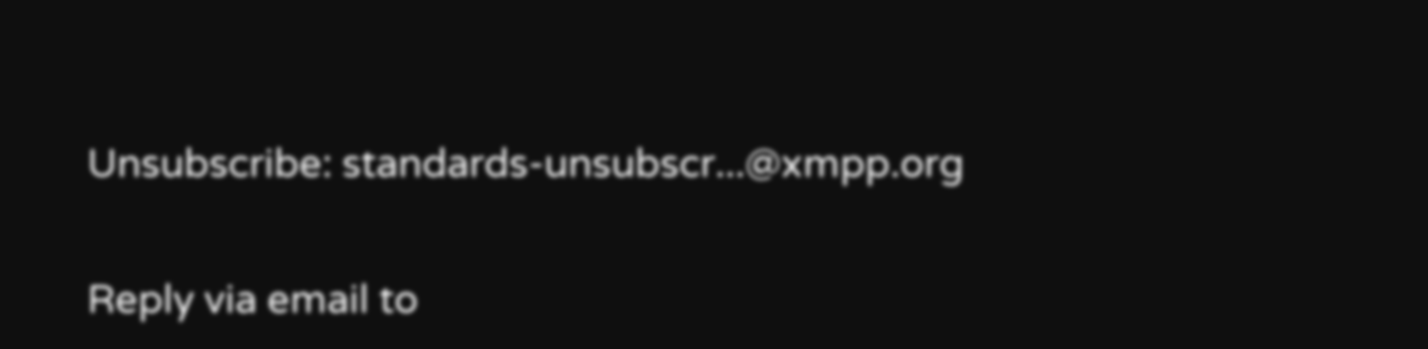Unsubscribe: standards-unsubscr...@xmpp.org

Reply via email to